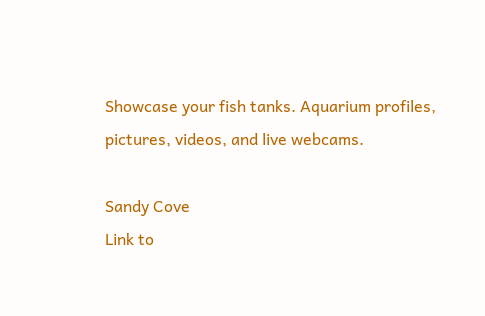Showcase your fish tanks. Aquarium profiles, pictures, videos, and live webcams.

Sandy Cove
Link to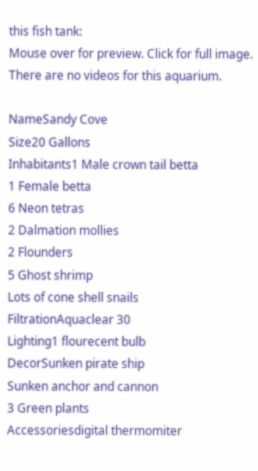this fish tank:
Mouse over for preview. Click for full image.
There are no videos for this aquarium.

NameSandy Cove
Size20 Gallons
Inhabitants1 Male crown tail betta
1 Female betta
6 Neon tetras
2 Dalmation mollies
2 Flounders
5 Ghost shrimp
Lots of cone shell snails
FiltrationAquaclear 30
Lighting1 flourecent bulb
DecorSunken pirate ship
Sunken anchor and cannon
3 Green plants
Accessoriesdigital thermomiter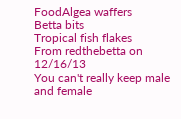FoodAlgea waffers
Betta bits
Tropical fish flakes
From redthebetta on 12/16/13
You can't really keep male and female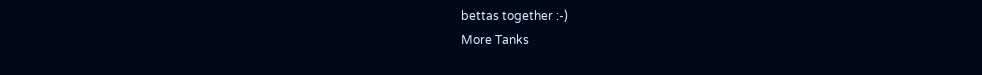bettas together :-)
More Tanks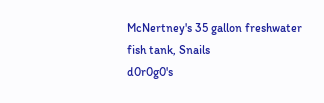McNertney's 35 gallon freshwater fish tank, Snails
d0r0g0's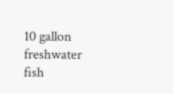10 gallon freshwater fish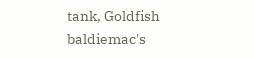tank, Goldfish
baldiemac's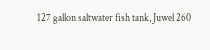127 gallon saltwater fish tank, Juwel 260